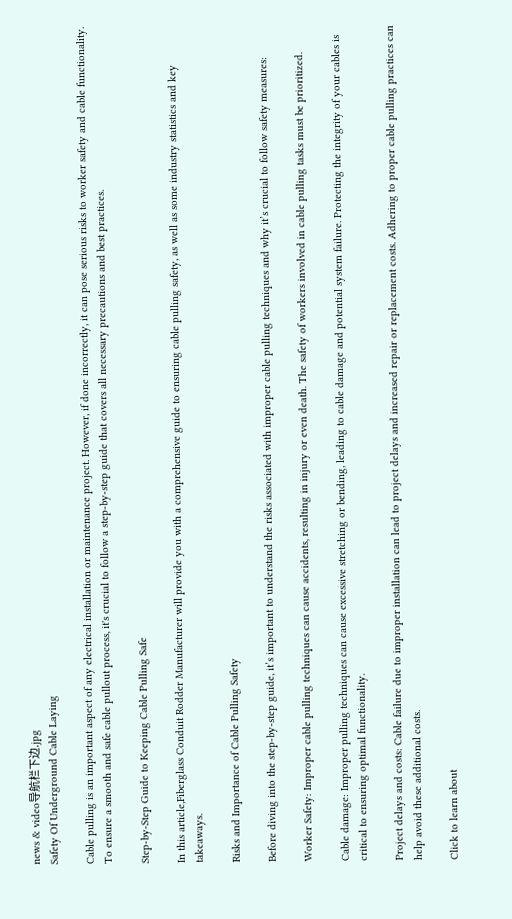news & video导航栏下边.jpg
Safety Of Underground Cable Laying

Cable pulling is an important aspect of any electrical installation or maintenance project. However, if done incorrectly, it can pose serious risks to worker safety and cable functionality. To ensure a smooth and safe cable pullout process, it's crucial to follow a step-by-step guide that covers all necessary precautions and best practices.

Step-by-Step Guide to Keeping Cable Pulling Safe

In this article,Fiberglass Conduit Rodder Manufacturer will provide you with a comprehensive guide to ensuring cable pulling safety, as well as some industry statistics and key takeaways.

Risks and Importance of Cable Pulling Safety

Before diving into the step-by-step guide, it’s important to understand the risks associated with improper cable pulling techniques and why it’s crucial to follow safety measures:

Worker Safety: Improper cable pulling techniques can cause accidents, resulting in injury or even death. The safety of workers involved in cable pulling tasks must be prioritized.

Cable damage: Improper pulling techniques can cause excessive stretching or bending, leading to cable damage and potential system failure. Protecting the integrity of your cables is critical to ensuring optimal functionality.

Project delays and costs: Cable failure due to improper installation can lead to project delays and increased repair or replacement costs. Adhering to proper cable pulling practices can help avoid these additional costs.

Click to learn about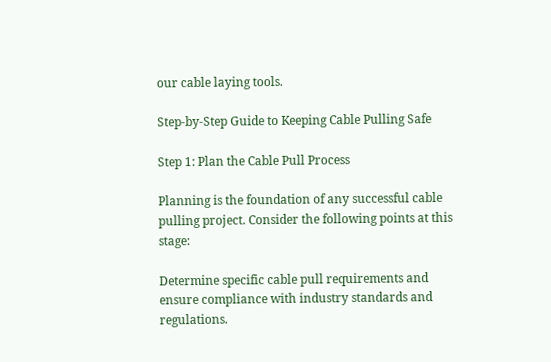our cable laying tools.

Step-by-Step Guide to Keeping Cable Pulling Safe

Step 1: Plan the Cable Pull Process

Planning is the foundation of any successful cable pulling project. Consider the following points at this stage:

Determine specific cable pull requirements and ensure compliance with industry standards and regulations.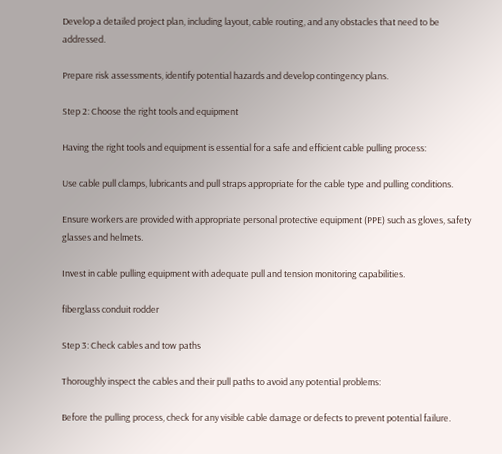Develop a detailed project plan, including layout, cable routing, and any obstacles that need to be addressed.

Prepare risk assessments, identify potential hazards and develop contingency plans.

Step 2: Choose the right tools and equipment

Having the right tools and equipment is essential for a safe and efficient cable pulling process:

Use cable pull clamps, lubricants and pull straps appropriate for the cable type and pulling conditions.

Ensure workers are provided with appropriate personal protective equipment (PPE) such as gloves, safety glasses and helmets.

Invest in cable pulling equipment with adequate pull and tension monitoring capabilities.

fiberglass conduit rodder

Step 3: Check cables and tow paths

Thoroughly inspect the cables and their pull paths to avoid any potential problems:

Before the pulling process, check for any visible cable damage or defects to prevent potential failure.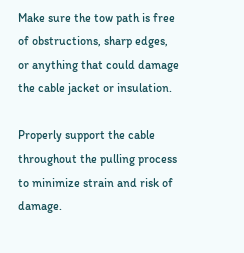Make sure the tow path is free of obstructions, sharp edges, or anything that could damage the cable jacket or insulation.

Properly support the cable throughout the pulling process to minimize strain and risk of damage.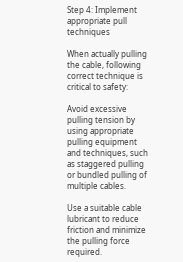Step 4: Implement appropriate pull techniques

When actually pulling the cable, following correct technique is critical to safety:

Avoid excessive pulling tension by using appropriate pulling equipment and techniques, such as staggered pulling or bundled pulling of multiple cables.

Use a suitable cable lubricant to reduce friction and minimize the pulling force required.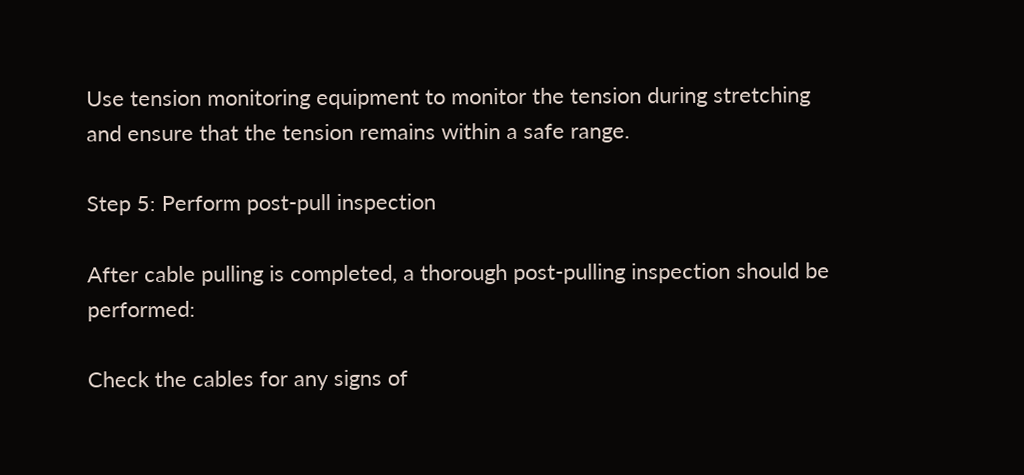Use tension monitoring equipment to monitor the tension during stretching and ensure that the tension remains within a safe range.

Step 5: Perform post-pull inspection

After cable pulling is completed, a thorough post-pulling inspection should be performed:

Check the cables for any signs of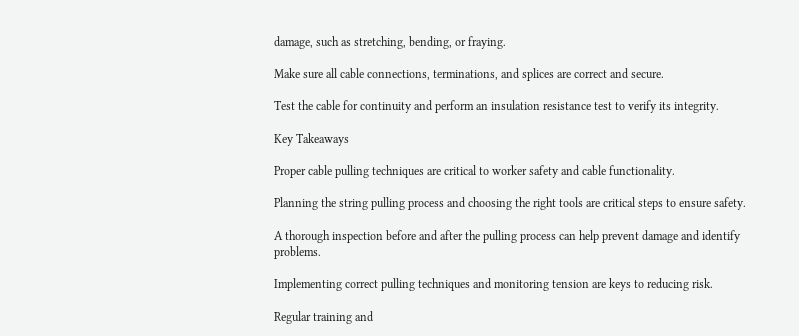damage, such as stretching, bending, or fraying.

Make sure all cable connections, terminations, and splices are correct and secure.

Test the cable for continuity and perform an insulation resistance test to verify its integrity.

Key Takeaways

Proper cable pulling techniques are critical to worker safety and cable functionality.

Planning the string pulling process and choosing the right tools are critical steps to ensure safety.

A thorough inspection before and after the pulling process can help prevent damage and identify problems.

Implementing correct pulling techniques and monitoring tension are keys to reducing risk.

Regular training and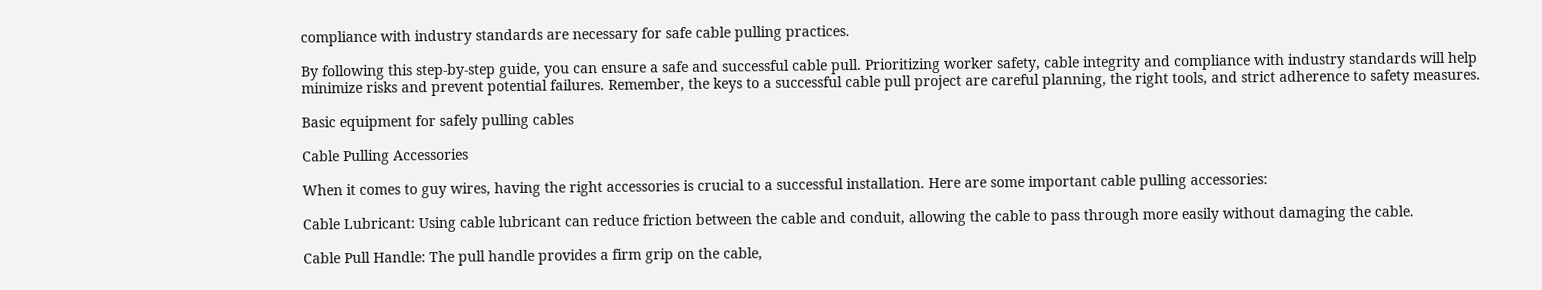compliance with industry standards are necessary for safe cable pulling practices.

By following this step-by-step guide, you can ensure a safe and successful cable pull. Prioritizing worker safety, cable integrity and compliance with industry standards will help minimize risks and prevent potential failures. Remember, the keys to a successful cable pull project are careful planning, the right tools, and strict adherence to safety measures.

Basic equipment for safely pulling cables

Cable Pulling Accessories

When it comes to guy wires, having the right accessories is crucial to a successful installation. Here are some important cable pulling accessories:

Cable Lubricant: Using cable lubricant can reduce friction between the cable and conduit, allowing the cable to pass through more easily without damaging the cable.

Cable Pull Handle: The pull handle provides a firm grip on the cable,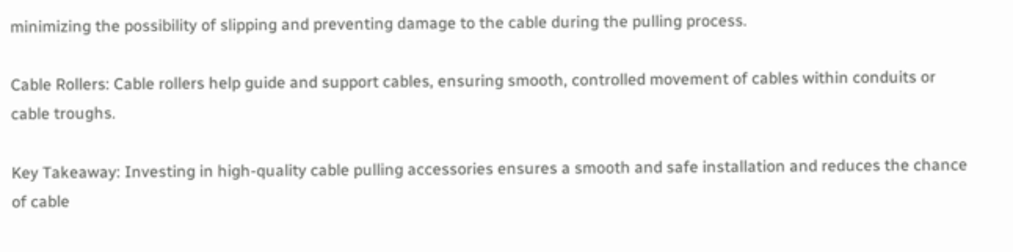minimizing the possibility of slipping and preventing damage to the cable during the pulling process.

Cable Rollers: Cable rollers help guide and support cables, ensuring smooth, controlled movement of cables within conduits or cable troughs.

Key Takeaway: Investing in high-quality cable pulling accessories ensures a smooth and safe installation and reduces the chance of cable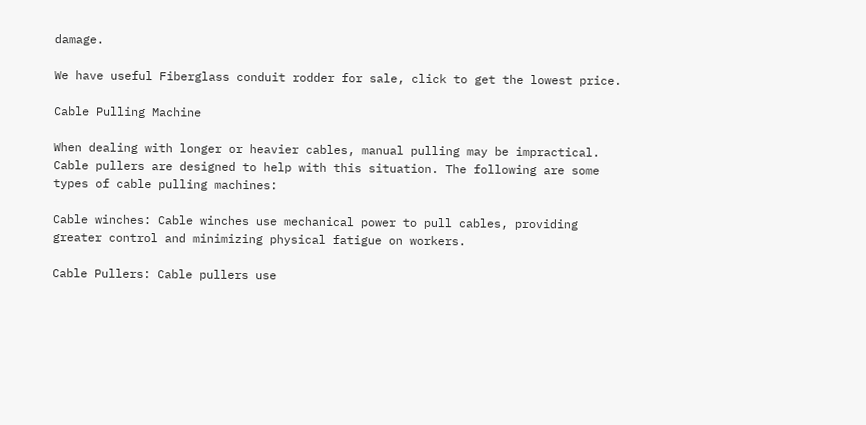damage.

We have useful Fiberglass conduit rodder for sale, click to get the lowest price.

Cable Pulling Machine

When dealing with longer or heavier cables, manual pulling may be impractical. Cable pullers are designed to help with this situation. The following are some types of cable pulling machines:

Cable winches: Cable winches use mechanical power to pull cables, providing greater control and minimizing physical fatigue on workers.

Cable Pullers: Cable pullers use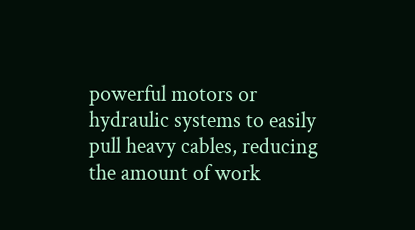powerful motors or hydraulic systems to easily pull heavy cables, reducing the amount of work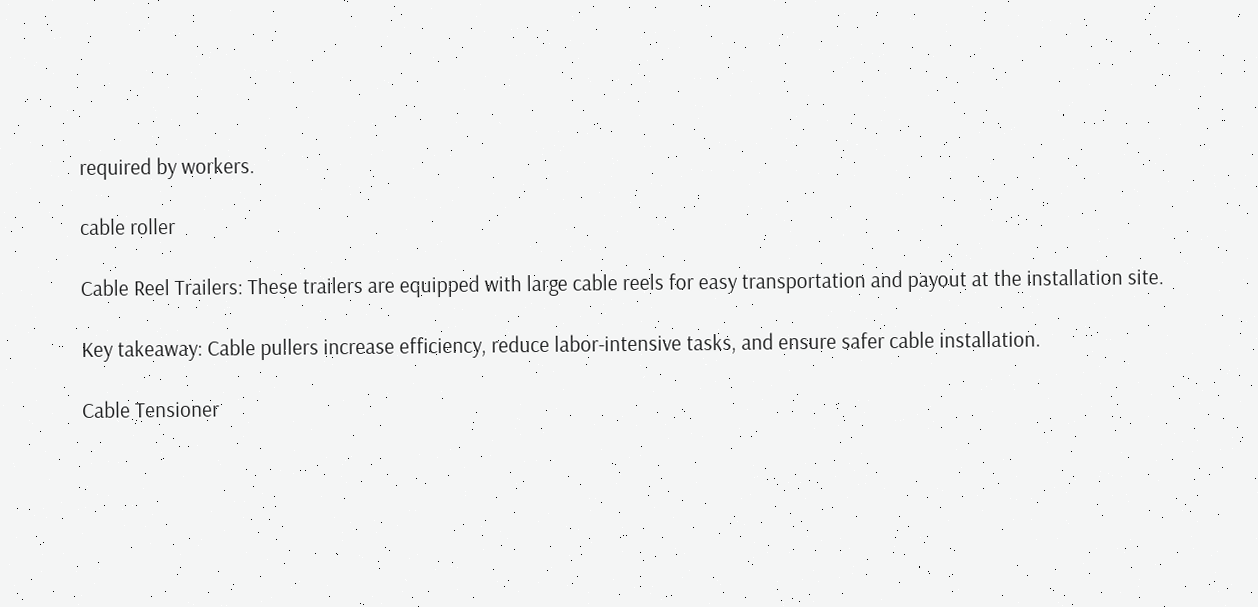required by workers.

cable roller

Cable Reel Trailers: These trailers are equipped with large cable reels for easy transportation and payout at the installation site.

Key takeaway: Cable pullers increase efficiency, reduce labor-intensive tasks, and ensure safer cable installation.

Cable Tensioner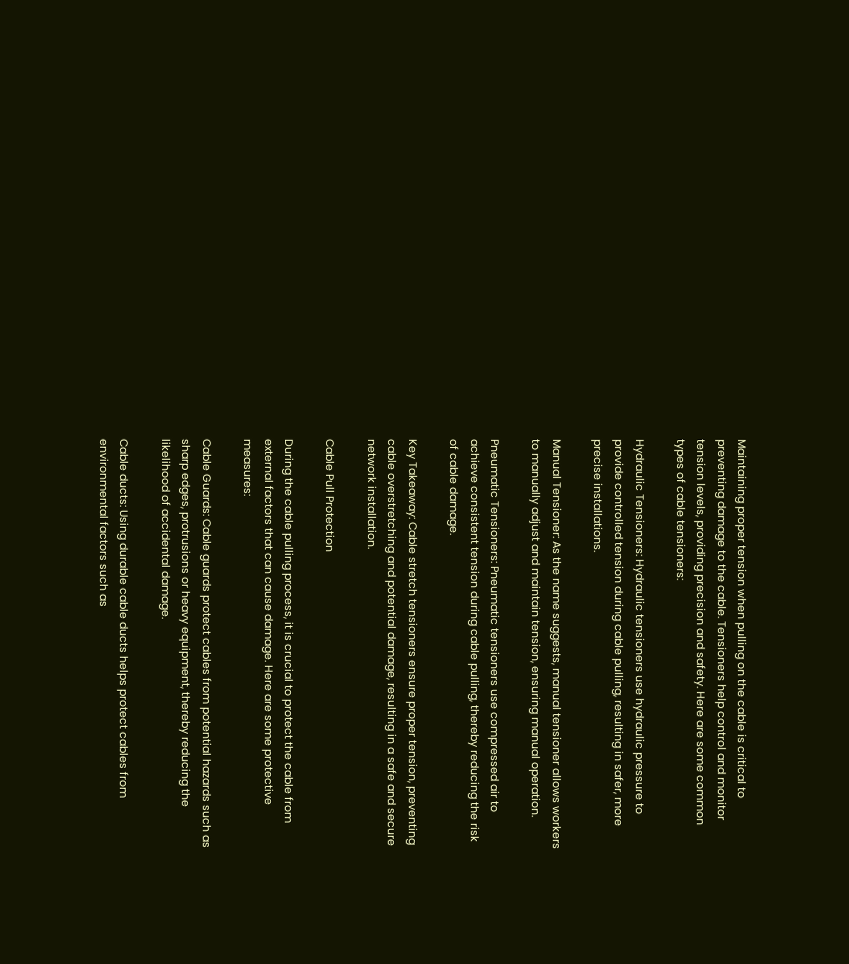Maintaining proper tension when pulling on the cable is critical to preventing damage to the cable. Tensioners help control and monitor tension levels, providing precision and safety. Here are some common types of cable tensioners:

Hydraulic Tensioners: Hydraulic tensioners use hydraulic pressure to provide controlled tension during cable pulling, resulting in safer, more precise installations.

Manual Tensioner: As the name suggests, manual tensioner allows workers to manually adjust and maintain tension, ensuring manual operation.

Pneumatic Tensioners: Pneumatic tensioners use compressed air to achieve consistent tension during cable pulling, thereby reducing the risk of cable damage.

Key Takeaway: Cable stretch tensioners ensure proper tension, preventing cable overstretching and potential damage, resulting in a safe and secure network installation.

Cable Pull Protection

During the cable pulling process, it is crucial to protect the cable from external factors that can cause damage. Here are some protective measures:

Cable Guards: Cable guards protect cables from potential hazards such as sharp edges, protrusions or heavy equipment, thereby reducing the likelihood of accidental damage.

Cable ducts: Using durable cable ducts helps protect cables from environmental factors such as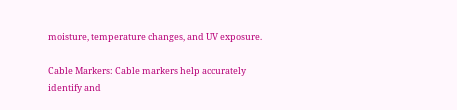moisture, temperature changes, and UV exposure.

Cable Markers: Cable markers help accurately identify and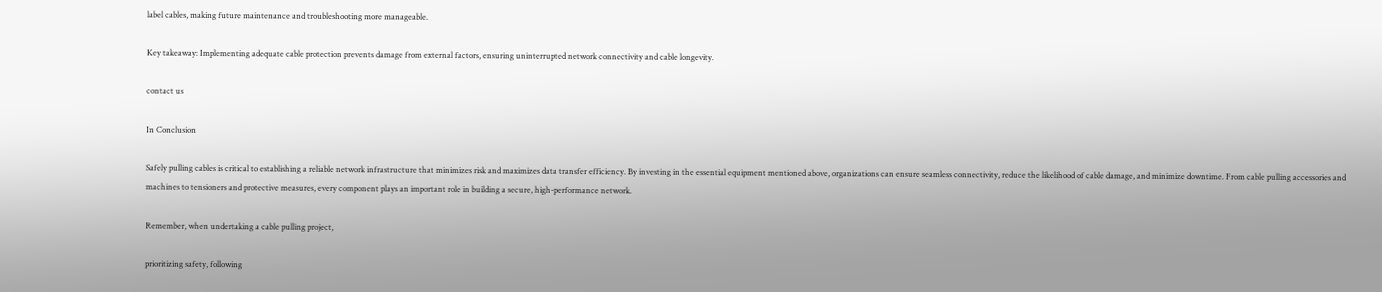label cables, making future maintenance and troubleshooting more manageable.

Key takeaway: Implementing adequate cable protection prevents damage from external factors, ensuring uninterrupted network connectivity and cable longevity.

contact us

In Conclusion

Safely pulling cables is critical to establishing a reliable network infrastructure that minimizes risk and maximizes data transfer efficiency. By investing in the essential equipment mentioned above, organizations can ensure seamless connectivity, reduce the likelihood of cable damage, and minimize downtime. From cable pulling accessories and machines to tensioners and protective measures, every component plays an important role in building a secure, high-performance network.

Remember, when undertaking a cable pulling project,

prioritizing safety, following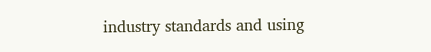industry standards and using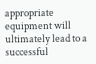appropriate equipment will ultimately lead to a successful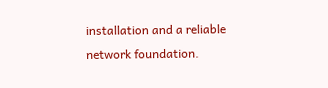installation and a reliable network foundation.